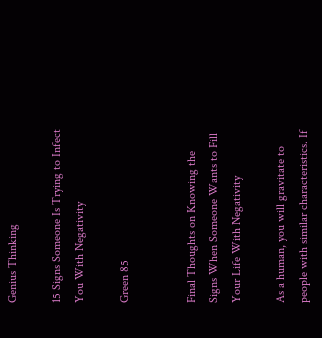Genius Thinking

15 Signs Someone Is Trying to Infect You With Negativity

Green 85


Final Thoughts on Knowing the Signs When Someone Wants to Fill Your Life With Negativity

As a human, you will gravitate to people with similar characteristics. If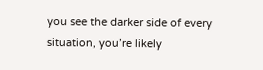you see the darker side of every situation, you’re likely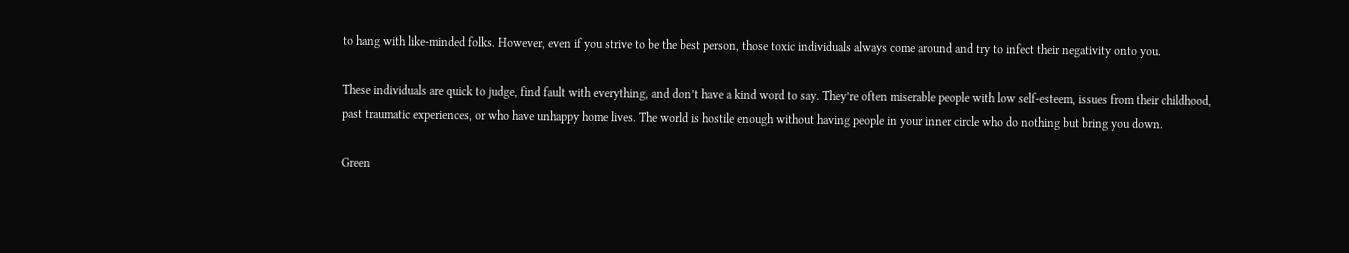to hang with like-minded folks. However, even if you strive to be the best person, those toxic individuals always come around and try to infect their negativity onto you.

These individuals are quick to judge, find fault with everything, and don’t have a kind word to say. They’re often miserable people with low self-esteem, issues from their childhood, past traumatic experiences, or who have unhappy home lives. The world is hostile enough without having people in your inner circle who do nothing but bring you down.

Green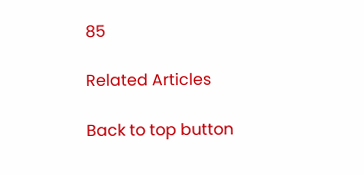85

Related Articles

Back to top button